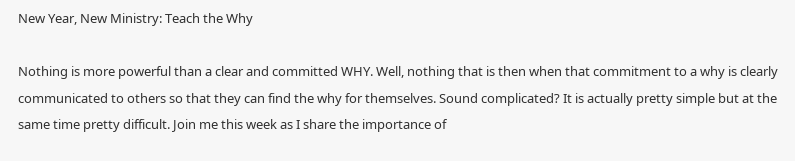New Year, New Ministry: Teach the Why

Nothing is more powerful than a clear and committed WHY. Well, nothing that is then when that commitment to a why is clearly communicated to others so that they can find the why for themselves. Sound complicated? It is actually pretty simple but at the same time pretty difficult. Join me this week as I share the importance of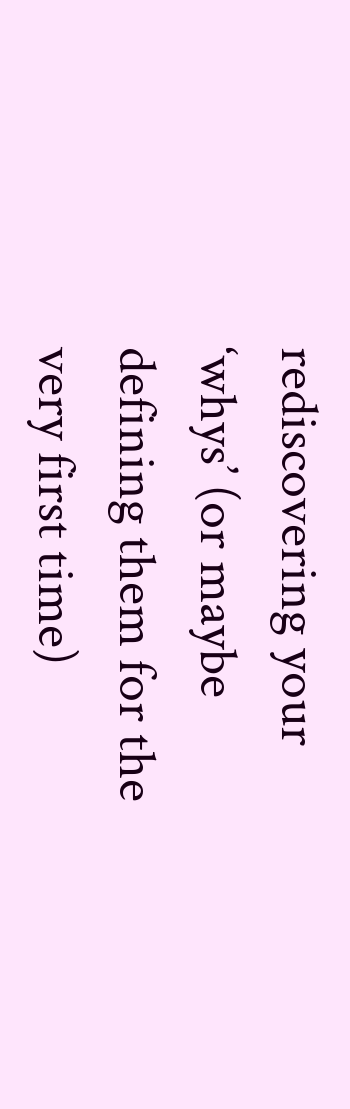rediscovering your ‘whys’ (or maybe defining them for the very first time)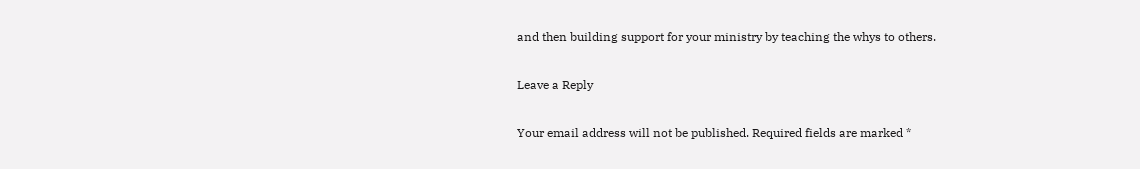and then building support for your ministry by teaching the whys to others.

Leave a Reply

Your email address will not be published. Required fields are marked *